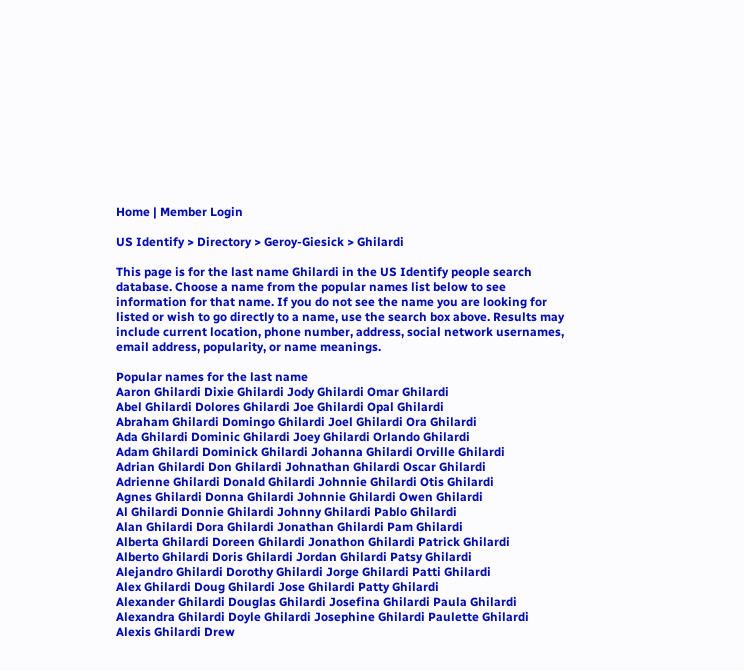Home | Member Login

US Identify > Directory > Geroy-Giesick > Ghilardi

This page is for the last name Ghilardi in the US Identify people search database. Choose a name from the popular names list below to see information for that name. If you do not see the name you are looking for listed or wish to go directly to a name, use the search box above. Results may include current location, phone number, address, social network usernames, email address, popularity, or name meanings.

Popular names for the last name
Aaron Ghilardi Dixie Ghilardi Jody Ghilardi Omar Ghilardi
Abel Ghilardi Dolores Ghilardi Joe Ghilardi Opal Ghilardi
Abraham Ghilardi Domingo Ghilardi Joel Ghilardi Ora Ghilardi
Ada Ghilardi Dominic Ghilardi Joey Ghilardi Orlando Ghilardi
Adam Ghilardi Dominick Ghilardi Johanna Ghilardi Orville Ghilardi
Adrian Ghilardi Don Ghilardi Johnathan Ghilardi Oscar Ghilardi
Adrienne Ghilardi Donald Ghilardi Johnnie Ghilardi Otis Ghilardi
Agnes Ghilardi Donna Ghilardi Johnnie Ghilardi Owen Ghilardi
Al Ghilardi Donnie Ghilardi Johnny Ghilardi Pablo Ghilardi
Alan Ghilardi Dora Ghilardi Jonathan Ghilardi Pam Ghilardi
Alberta Ghilardi Doreen Ghilardi Jonathon Ghilardi Patrick Ghilardi
Alberto Ghilardi Doris Ghilardi Jordan Ghilardi Patsy Ghilardi
Alejandro Ghilardi Dorothy Ghilardi Jorge Ghilardi Patti Ghilardi
Alex Ghilardi Doug Ghilardi Jose Ghilardi Patty Ghilardi
Alexander Ghilardi Douglas Ghilardi Josefina Ghilardi Paula Ghilardi
Alexandra Ghilardi Doyle Ghilardi Josephine Ghilardi Paulette Ghilardi
Alexis Ghilardi Drew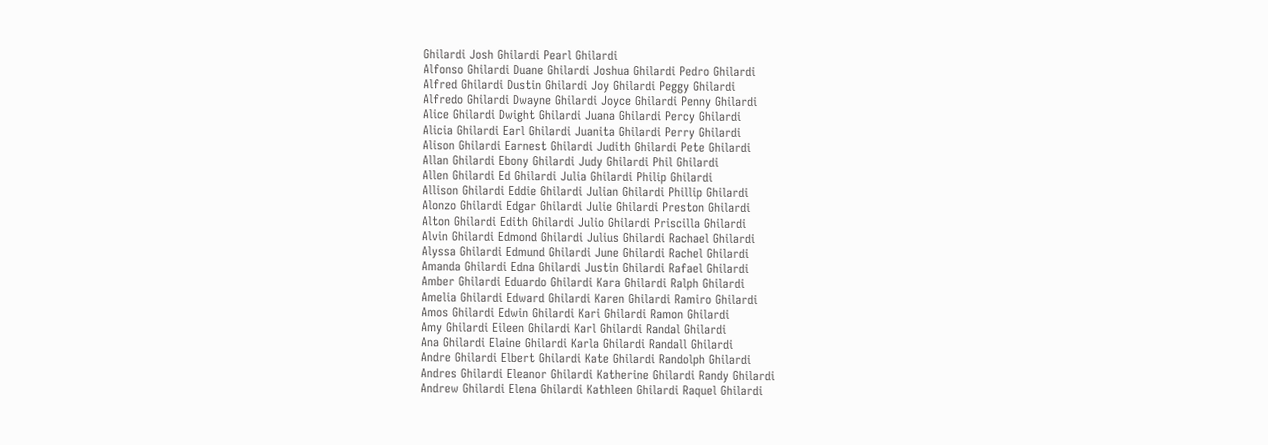Ghilardi Josh Ghilardi Pearl Ghilardi
Alfonso Ghilardi Duane Ghilardi Joshua Ghilardi Pedro Ghilardi
Alfred Ghilardi Dustin Ghilardi Joy Ghilardi Peggy Ghilardi
Alfredo Ghilardi Dwayne Ghilardi Joyce Ghilardi Penny Ghilardi
Alice Ghilardi Dwight Ghilardi Juana Ghilardi Percy Ghilardi
Alicia Ghilardi Earl Ghilardi Juanita Ghilardi Perry Ghilardi
Alison Ghilardi Earnest Ghilardi Judith Ghilardi Pete Ghilardi
Allan Ghilardi Ebony Ghilardi Judy Ghilardi Phil Ghilardi
Allen Ghilardi Ed Ghilardi Julia Ghilardi Philip Ghilardi
Allison Ghilardi Eddie Ghilardi Julian Ghilardi Phillip Ghilardi
Alonzo Ghilardi Edgar Ghilardi Julie Ghilardi Preston Ghilardi
Alton Ghilardi Edith Ghilardi Julio Ghilardi Priscilla Ghilardi
Alvin Ghilardi Edmond Ghilardi Julius Ghilardi Rachael Ghilardi
Alyssa Ghilardi Edmund Ghilardi June Ghilardi Rachel Ghilardi
Amanda Ghilardi Edna Ghilardi Justin Ghilardi Rafael Ghilardi
Amber Ghilardi Eduardo Ghilardi Kara Ghilardi Ralph Ghilardi
Amelia Ghilardi Edward Ghilardi Karen Ghilardi Ramiro Ghilardi
Amos Ghilardi Edwin Ghilardi Kari Ghilardi Ramon Ghilardi
Amy Ghilardi Eileen Ghilardi Karl Ghilardi Randal Ghilardi
Ana Ghilardi Elaine Ghilardi Karla Ghilardi Randall Ghilardi
Andre Ghilardi Elbert Ghilardi Kate Ghilardi Randolph Ghilardi
Andres Ghilardi Eleanor Ghilardi Katherine Ghilardi Randy Ghilardi
Andrew Ghilardi Elena Ghilardi Kathleen Ghilardi Raquel Ghilardi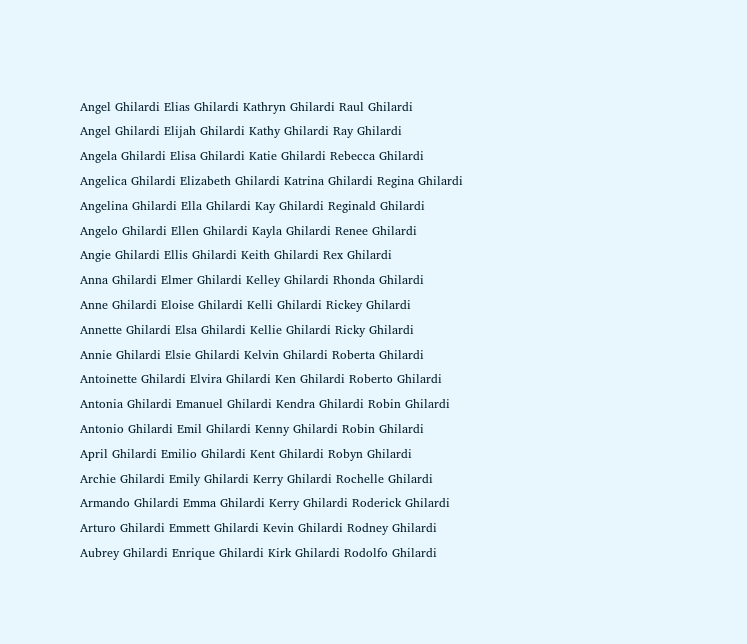Angel Ghilardi Elias Ghilardi Kathryn Ghilardi Raul Ghilardi
Angel Ghilardi Elijah Ghilardi Kathy Ghilardi Ray Ghilardi
Angela Ghilardi Elisa Ghilardi Katie Ghilardi Rebecca Ghilardi
Angelica Ghilardi Elizabeth Ghilardi Katrina Ghilardi Regina Ghilardi
Angelina Ghilardi Ella Ghilardi Kay Ghilardi Reginald Ghilardi
Angelo Ghilardi Ellen Ghilardi Kayla Ghilardi Renee Ghilardi
Angie Ghilardi Ellis Ghilardi Keith Ghilardi Rex Ghilardi
Anna Ghilardi Elmer Ghilardi Kelley Ghilardi Rhonda Ghilardi
Anne Ghilardi Eloise Ghilardi Kelli Ghilardi Rickey Ghilardi
Annette Ghilardi Elsa Ghilardi Kellie Ghilardi Ricky Ghilardi
Annie Ghilardi Elsie Ghilardi Kelvin Ghilardi Roberta Ghilardi
Antoinette Ghilardi Elvira Ghilardi Ken Ghilardi Roberto Ghilardi
Antonia Ghilardi Emanuel Ghilardi Kendra Ghilardi Robin Ghilardi
Antonio Ghilardi Emil Ghilardi Kenny Ghilardi Robin Ghilardi
April Ghilardi Emilio Ghilardi Kent Ghilardi Robyn Ghilardi
Archie Ghilardi Emily Ghilardi Kerry Ghilardi Rochelle Ghilardi
Armando Ghilardi Emma Ghilardi Kerry Ghilardi Roderick Ghilardi
Arturo Ghilardi Emmett Ghilardi Kevin Ghilardi Rodney Ghilardi
Aubrey Ghilardi Enrique Ghilardi Kirk Ghilardi Rodolfo Ghilardi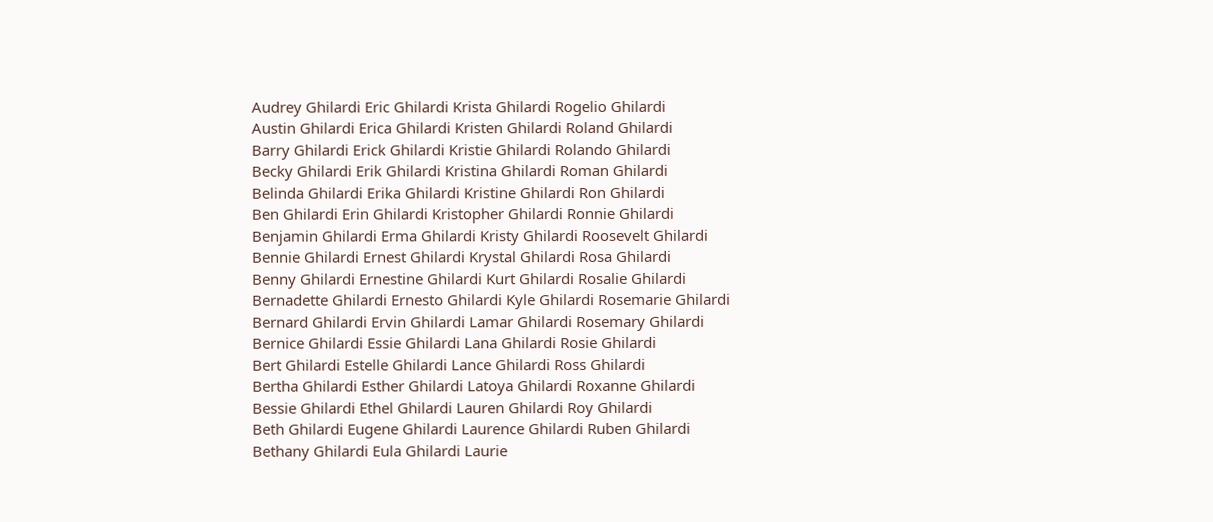Audrey Ghilardi Eric Ghilardi Krista Ghilardi Rogelio Ghilardi
Austin Ghilardi Erica Ghilardi Kristen Ghilardi Roland Ghilardi
Barry Ghilardi Erick Ghilardi Kristie Ghilardi Rolando Ghilardi
Becky Ghilardi Erik Ghilardi Kristina Ghilardi Roman Ghilardi
Belinda Ghilardi Erika Ghilardi Kristine Ghilardi Ron Ghilardi
Ben Ghilardi Erin Ghilardi Kristopher Ghilardi Ronnie Ghilardi
Benjamin Ghilardi Erma Ghilardi Kristy Ghilardi Roosevelt Ghilardi
Bennie Ghilardi Ernest Ghilardi Krystal Ghilardi Rosa Ghilardi
Benny Ghilardi Ernestine Ghilardi Kurt Ghilardi Rosalie Ghilardi
Bernadette Ghilardi Ernesto Ghilardi Kyle Ghilardi Rosemarie Ghilardi
Bernard Ghilardi Ervin Ghilardi Lamar Ghilardi Rosemary Ghilardi
Bernice Ghilardi Essie Ghilardi Lana Ghilardi Rosie Ghilardi
Bert Ghilardi Estelle Ghilardi Lance Ghilardi Ross Ghilardi
Bertha Ghilardi Esther Ghilardi Latoya Ghilardi Roxanne Ghilardi
Bessie Ghilardi Ethel Ghilardi Lauren Ghilardi Roy Ghilardi
Beth Ghilardi Eugene Ghilardi Laurence Ghilardi Ruben Ghilardi
Bethany Ghilardi Eula Ghilardi Laurie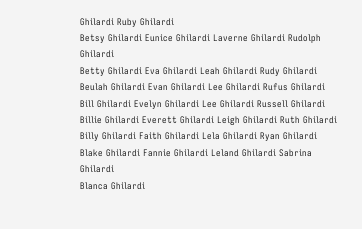Ghilardi Ruby Ghilardi
Betsy Ghilardi Eunice Ghilardi Laverne Ghilardi Rudolph Ghilardi
Betty Ghilardi Eva Ghilardi Leah Ghilardi Rudy Ghilardi
Beulah Ghilardi Evan Ghilardi Lee Ghilardi Rufus Ghilardi
Bill Ghilardi Evelyn Ghilardi Lee Ghilardi Russell Ghilardi
Billie Ghilardi Everett Ghilardi Leigh Ghilardi Ruth Ghilardi
Billy Ghilardi Faith Ghilardi Lela Ghilardi Ryan Ghilardi
Blake Ghilardi Fannie Ghilardi Leland Ghilardi Sabrina Ghilardi
Blanca Ghilardi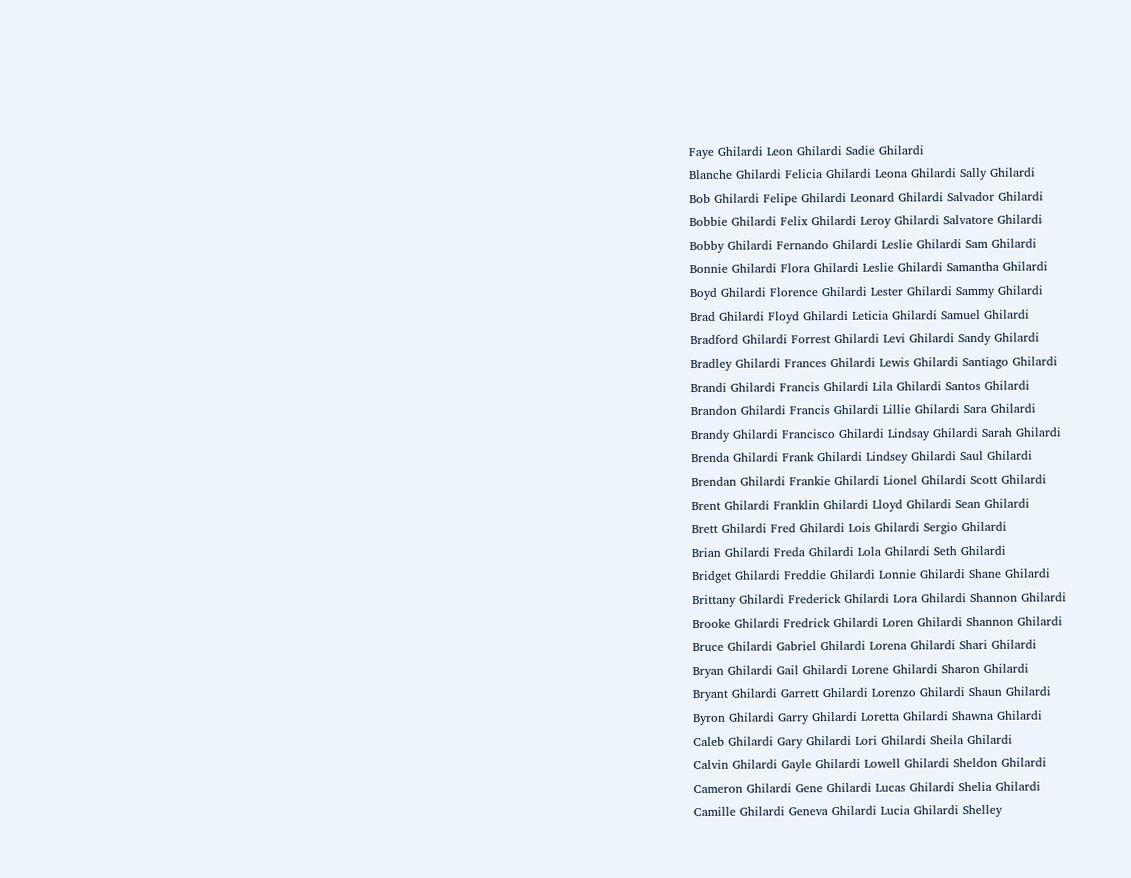Faye Ghilardi Leon Ghilardi Sadie Ghilardi
Blanche Ghilardi Felicia Ghilardi Leona Ghilardi Sally Ghilardi
Bob Ghilardi Felipe Ghilardi Leonard Ghilardi Salvador Ghilardi
Bobbie Ghilardi Felix Ghilardi Leroy Ghilardi Salvatore Ghilardi
Bobby Ghilardi Fernando Ghilardi Leslie Ghilardi Sam Ghilardi
Bonnie Ghilardi Flora Ghilardi Leslie Ghilardi Samantha Ghilardi
Boyd Ghilardi Florence Ghilardi Lester Ghilardi Sammy Ghilardi
Brad Ghilardi Floyd Ghilardi Leticia Ghilardi Samuel Ghilardi
Bradford Ghilardi Forrest Ghilardi Levi Ghilardi Sandy Ghilardi
Bradley Ghilardi Frances Ghilardi Lewis Ghilardi Santiago Ghilardi
Brandi Ghilardi Francis Ghilardi Lila Ghilardi Santos Ghilardi
Brandon Ghilardi Francis Ghilardi Lillie Ghilardi Sara Ghilardi
Brandy Ghilardi Francisco Ghilardi Lindsay Ghilardi Sarah Ghilardi
Brenda Ghilardi Frank Ghilardi Lindsey Ghilardi Saul Ghilardi
Brendan Ghilardi Frankie Ghilardi Lionel Ghilardi Scott Ghilardi
Brent Ghilardi Franklin Ghilardi Lloyd Ghilardi Sean Ghilardi
Brett Ghilardi Fred Ghilardi Lois Ghilardi Sergio Ghilardi
Brian Ghilardi Freda Ghilardi Lola Ghilardi Seth Ghilardi
Bridget Ghilardi Freddie Ghilardi Lonnie Ghilardi Shane Ghilardi
Brittany Ghilardi Frederick Ghilardi Lora Ghilardi Shannon Ghilardi
Brooke Ghilardi Fredrick Ghilardi Loren Ghilardi Shannon Ghilardi
Bruce Ghilardi Gabriel Ghilardi Lorena Ghilardi Shari Ghilardi
Bryan Ghilardi Gail Ghilardi Lorene Ghilardi Sharon Ghilardi
Bryant Ghilardi Garrett Ghilardi Lorenzo Ghilardi Shaun Ghilardi
Byron Ghilardi Garry Ghilardi Loretta Ghilardi Shawna Ghilardi
Caleb Ghilardi Gary Ghilardi Lori Ghilardi Sheila Ghilardi
Calvin Ghilardi Gayle Ghilardi Lowell Ghilardi Sheldon Ghilardi
Cameron Ghilardi Gene Ghilardi Lucas Ghilardi Shelia Ghilardi
Camille Ghilardi Geneva Ghilardi Lucia Ghilardi Shelley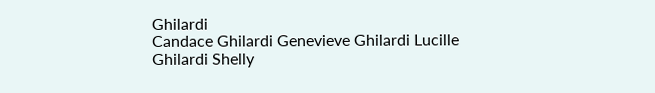Ghilardi
Candace Ghilardi Genevieve Ghilardi Lucille Ghilardi Shelly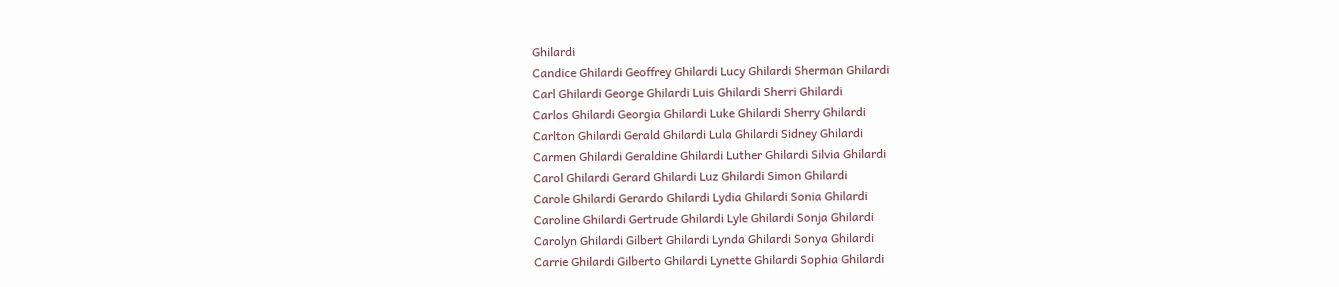Ghilardi
Candice Ghilardi Geoffrey Ghilardi Lucy Ghilardi Sherman Ghilardi
Carl Ghilardi George Ghilardi Luis Ghilardi Sherri Ghilardi
Carlos Ghilardi Georgia Ghilardi Luke Ghilardi Sherry Ghilardi
Carlton Ghilardi Gerald Ghilardi Lula Ghilardi Sidney Ghilardi
Carmen Ghilardi Geraldine Ghilardi Luther Ghilardi Silvia Ghilardi
Carol Ghilardi Gerard Ghilardi Luz Ghilardi Simon Ghilardi
Carole Ghilardi Gerardo Ghilardi Lydia Ghilardi Sonia Ghilardi
Caroline Ghilardi Gertrude Ghilardi Lyle Ghilardi Sonja Ghilardi
Carolyn Ghilardi Gilbert Ghilardi Lynda Ghilardi Sonya Ghilardi
Carrie Ghilardi Gilberto Ghilardi Lynette Ghilardi Sophia Ghilardi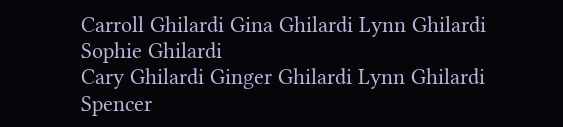Carroll Ghilardi Gina Ghilardi Lynn Ghilardi Sophie Ghilardi
Cary Ghilardi Ginger Ghilardi Lynn Ghilardi Spencer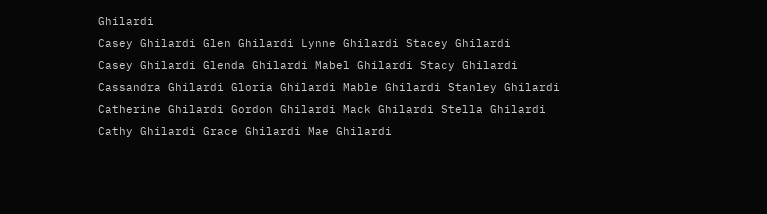Ghilardi
Casey Ghilardi Glen Ghilardi Lynne Ghilardi Stacey Ghilardi
Casey Ghilardi Glenda Ghilardi Mabel Ghilardi Stacy Ghilardi
Cassandra Ghilardi Gloria Ghilardi Mable Ghilardi Stanley Ghilardi
Catherine Ghilardi Gordon Ghilardi Mack Ghilardi Stella Ghilardi
Cathy Ghilardi Grace Ghilardi Mae Ghilardi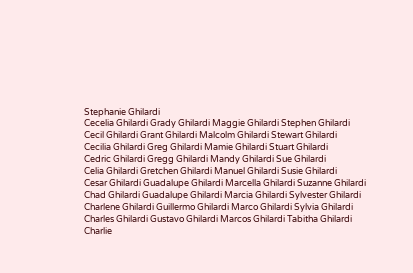Stephanie Ghilardi
Cecelia Ghilardi Grady Ghilardi Maggie Ghilardi Stephen Ghilardi
Cecil Ghilardi Grant Ghilardi Malcolm Ghilardi Stewart Ghilardi
Cecilia Ghilardi Greg Ghilardi Mamie Ghilardi Stuart Ghilardi
Cedric Ghilardi Gregg Ghilardi Mandy Ghilardi Sue Ghilardi
Celia Ghilardi Gretchen Ghilardi Manuel Ghilardi Susie Ghilardi
Cesar Ghilardi Guadalupe Ghilardi Marcella Ghilardi Suzanne Ghilardi
Chad Ghilardi Guadalupe Ghilardi Marcia Ghilardi Sylvester Ghilardi
Charlene Ghilardi Guillermo Ghilardi Marco Ghilardi Sylvia Ghilardi
Charles Ghilardi Gustavo Ghilardi Marcos Ghilardi Tabitha Ghilardi
Charlie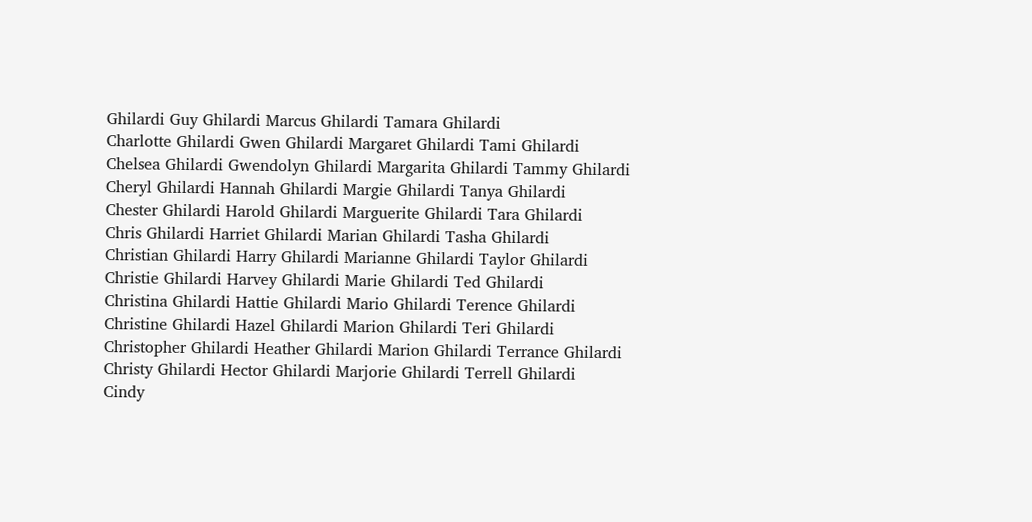Ghilardi Guy Ghilardi Marcus Ghilardi Tamara Ghilardi
Charlotte Ghilardi Gwen Ghilardi Margaret Ghilardi Tami Ghilardi
Chelsea Ghilardi Gwendolyn Ghilardi Margarita Ghilardi Tammy Ghilardi
Cheryl Ghilardi Hannah Ghilardi Margie Ghilardi Tanya Ghilardi
Chester Ghilardi Harold Ghilardi Marguerite Ghilardi Tara Ghilardi
Chris Ghilardi Harriet Ghilardi Marian Ghilardi Tasha Ghilardi
Christian Ghilardi Harry Ghilardi Marianne Ghilardi Taylor Ghilardi
Christie Ghilardi Harvey Ghilardi Marie Ghilardi Ted Ghilardi
Christina Ghilardi Hattie Ghilardi Mario Ghilardi Terence Ghilardi
Christine Ghilardi Hazel Ghilardi Marion Ghilardi Teri Ghilardi
Christopher Ghilardi Heather Ghilardi Marion Ghilardi Terrance Ghilardi
Christy Ghilardi Hector Ghilardi Marjorie Ghilardi Terrell Ghilardi
Cindy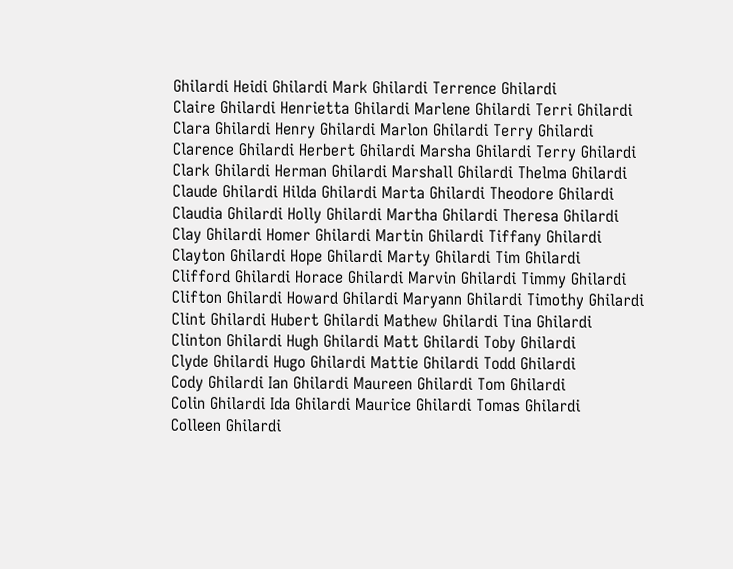Ghilardi Heidi Ghilardi Mark Ghilardi Terrence Ghilardi
Claire Ghilardi Henrietta Ghilardi Marlene Ghilardi Terri Ghilardi
Clara Ghilardi Henry Ghilardi Marlon Ghilardi Terry Ghilardi
Clarence Ghilardi Herbert Ghilardi Marsha Ghilardi Terry Ghilardi
Clark Ghilardi Herman Ghilardi Marshall Ghilardi Thelma Ghilardi
Claude Ghilardi Hilda Ghilardi Marta Ghilardi Theodore Ghilardi
Claudia Ghilardi Holly Ghilardi Martha Ghilardi Theresa Ghilardi
Clay Ghilardi Homer Ghilardi Martin Ghilardi Tiffany Ghilardi
Clayton Ghilardi Hope Ghilardi Marty Ghilardi Tim Ghilardi
Clifford Ghilardi Horace Ghilardi Marvin Ghilardi Timmy Ghilardi
Clifton Ghilardi Howard Ghilardi Maryann Ghilardi Timothy Ghilardi
Clint Ghilardi Hubert Ghilardi Mathew Ghilardi Tina Ghilardi
Clinton Ghilardi Hugh Ghilardi Matt Ghilardi Toby Ghilardi
Clyde Ghilardi Hugo Ghilardi Mattie Ghilardi Todd Ghilardi
Cody Ghilardi Ian Ghilardi Maureen Ghilardi Tom Ghilardi
Colin Ghilardi Ida Ghilardi Maurice Ghilardi Tomas Ghilardi
Colleen Ghilardi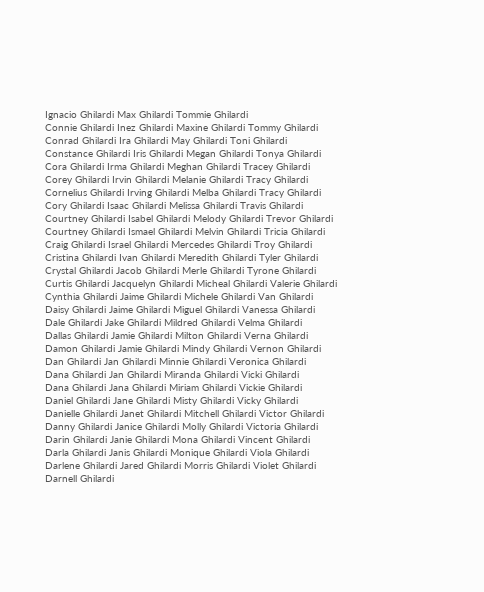Ignacio Ghilardi Max Ghilardi Tommie Ghilardi
Connie Ghilardi Inez Ghilardi Maxine Ghilardi Tommy Ghilardi
Conrad Ghilardi Ira Ghilardi May Ghilardi Toni Ghilardi
Constance Ghilardi Iris Ghilardi Megan Ghilardi Tonya Ghilardi
Cora Ghilardi Irma Ghilardi Meghan Ghilardi Tracey Ghilardi
Corey Ghilardi Irvin Ghilardi Melanie Ghilardi Tracy Ghilardi
Cornelius Ghilardi Irving Ghilardi Melba Ghilardi Tracy Ghilardi
Cory Ghilardi Isaac Ghilardi Melissa Ghilardi Travis Ghilardi
Courtney Ghilardi Isabel Ghilardi Melody Ghilardi Trevor Ghilardi
Courtney Ghilardi Ismael Ghilardi Melvin Ghilardi Tricia Ghilardi
Craig Ghilardi Israel Ghilardi Mercedes Ghilardi Troy Ghilardi
Cristina Ghilardi Ivan Ghilardi Meredith Ghilardi Tyler Ghilardi
Crystal Ghilardi Jacob Ghilardi Merle Ghilardi Tyrone Ghilardi
Curtis Ghilardi Jacquelyn Ghilardi Micheal Ghilardi Valerie Ghilardi
Cynthia Ghilardi Jaime Ghilardi Michele Ghilardi Van Ghilardi
Daisy Ghilardi Jaime Ghilardi Miguel Ghilardi Vanessa Ghilardi
Dale Ghilardi Jake Ghilardi Mildred Ghilardi Velma Ghilardi
Dallas Ghilardi Jamie Ghilardi Milton Ghilardi Verna Ghilardi
Damon Ghilardi Jamie Ghilardi Mindy Ghilardi Vernon Ghilardi
Dan Ghilardi Jan Ghilardi Minnie Ghilardi Veronica Ghilardi
Dana Ghilardi Jan Ghilardi Miranda Ghilardi Vicki Ghilardi
Dana Ghilardi Jana Ghilardi Miriam Ghilardi Vickie Ghilardi
Daniel Ghilardi Jane Ghilardi Misty Ghilardi Vicky Ghilardi
Danielle Ghilardi Janet Ghilardi Mitchell Ghilardi Victor Ghilardi
Danny Ghilardi Janice Ghilardi Molly Ghilardi Victoria Ghilardi
Darin Ghilardi Janie Ghilardi Mona Ghilardi Vincent Ghilardi
Darla Ghilardi Janis Ghilardi Monique Ghilardi Viola Ghilardi
Darlene Ghilardi Jared Ghilardi Morris Ghilardi Violet Ghilardi
Darnell Ghilardi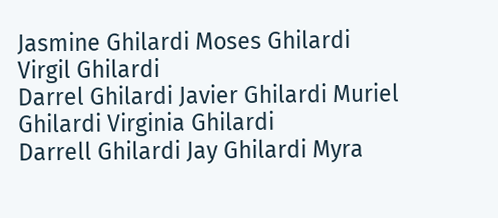Jasmine Ghilardi Moses Ghilardi Virgil Ghilardi
Darrel Ghilardi Javier Ghilardi Muriel Ghilardi Virginia Ghilardi
Darrell Ghilardi Jay Ghilardi Myra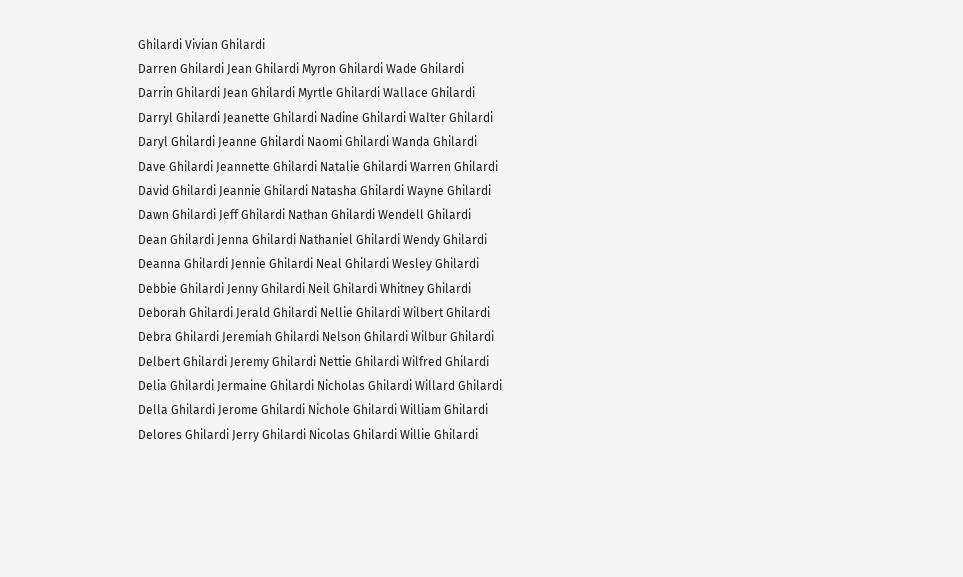Ghilardi Vivian Ghilardi
Darren Ghilardi Jean Ghilardi Myron Ghilardi Wade Ghilardi
Darrin Ghilardi Jean Ghilardi Myrtle Ghilardi Wallace Ghilardi
Darryl Ghilardi Jeanette Ghilardi Nadine Ghilardi Walter Ghilardi
Daryl Ghilardi Jeanne Ghilardi Naomi Ghilardi Wanda Ghilardi
Dave Ghilardi Jeannette Ghilardi Natalie Ghilardi Warren Ghilardi
David Ghilardi Jeannie Ghilardi Natasha Ghilardi Wayne Ghilardi
Dawn Ghilardi Jeff Ghilardi Nathan Ghilardi Wendell Ghilardi
Dean Ghilardi Jenna Ghilardi Nathaniel Ghilardi Wendy Ghilardi
Deanna Ghilardi Jennie Ghilardi Neal Ghilardi Wesley Ghilardi
Debbie Ghilardi Jenny Ghilardi Neil Ghilardi Whitney Ghilardi
Deborah Ghilardi Jerald Ghilardi Nellie Ghilardi Wilbert Ghilardi
Debra Ghilardi Jeremiah Ghilardi Nelson Ghilardi Wilbur Ghilardi
Delbert Ghilardi Jeremy Ghilardi Nettie Ghilardi Wilfred Ghilardi
Delia Ghilardi Jermaine Ghilardi Nicholas Ghilardi Willard Ghilardi
Della Ghilardi Jerome Ghilardi Nichole Ghilardi William Ghilardi
Delores Ghilardi Jerry Ghilardi Nicolas Ghilardi Willie Ghilardi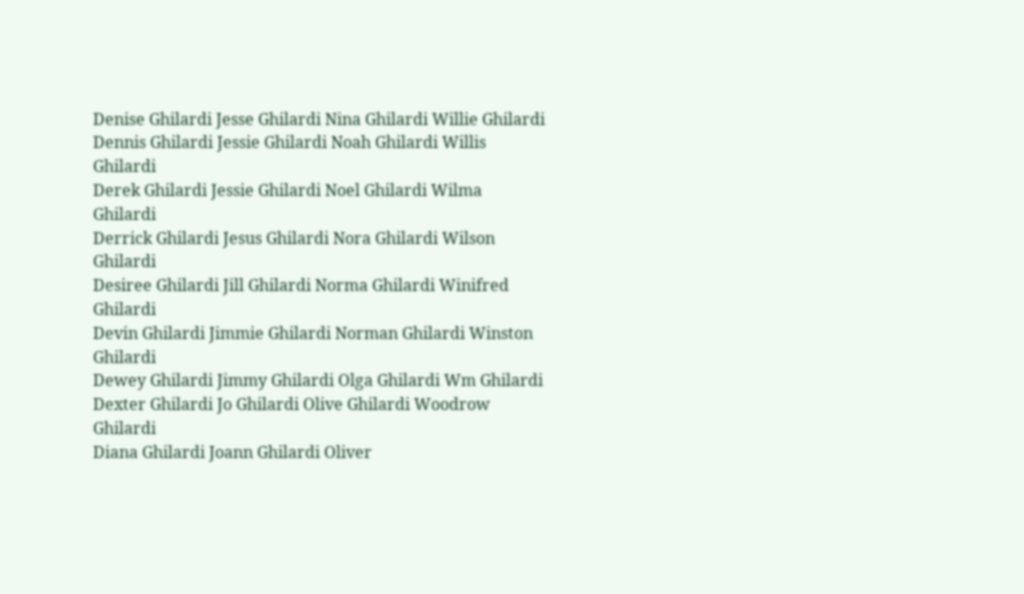Denise Ghilardi Jesse Ghilardi Nina Ghilardi Willie Ghilardi
Dennis Ghilardi Jessie Ghilardi Noah Ghilardi Willis Ghilardi
Derek Ghilardi Jessie Ghilardi Noel Ghilardi Wilma Ghilardi
Derrick Ghilardi Jesus Ghilardi Nora Ghilardi Wilson Ghilardi
Desiree Ghilardi Jill Ghilardi Norma Ghilardi Winifred Ghilardi
Devin Ghilardi Jimmie Ghilardi Norman Ghilardi Winston Ghilardi
Dewey Ghilardi Jimmy Ghilardi Olga Ghilardi Wm Ghilardi
Dexter Ghilardi Jo Ghilardi Olive Ghilardi Woodrow Ghilardi
Diana Ghilardi Joann Ghilardi Oliver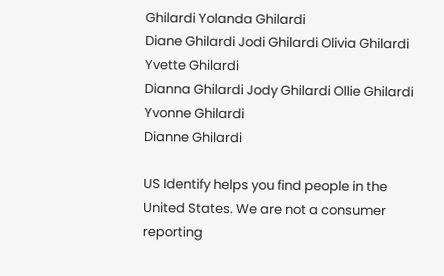Ghilardi Yolanda Ghilardi
Diane Ghilardi Jodi Ghilardi Olivia Ghilardi Yvette Ghilardi
Dianna Ghilardi Jody Ghilardi Ollie Ghilardi Yvonne Ghilardi
Dianne Ghilardi

US Identify helps you find people in the United States. We are not a consumer reporting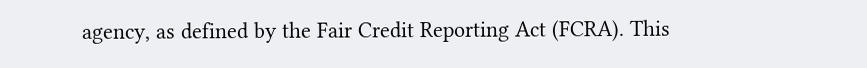agency, as defined by the Fair Credit Reporting Act (FCRA). This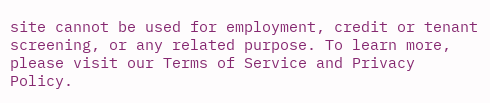site cannot be used for employment, credit or tenant screening, or any related purpose. To learn more, please visit our Terms of Service and Privacy Policy.